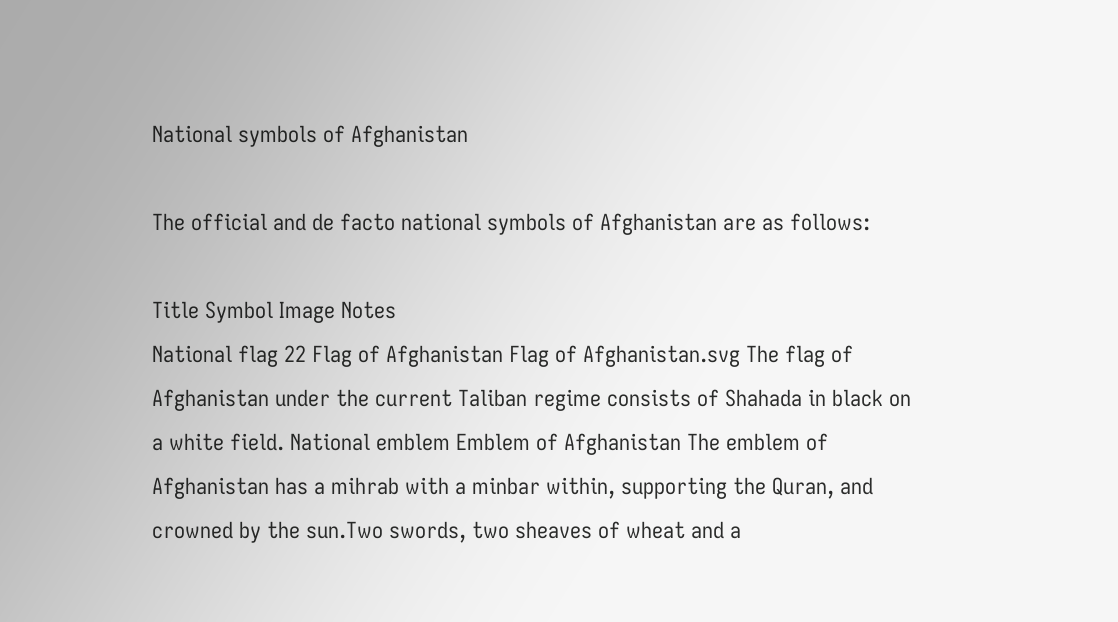National symbols of Afghanistan

The official and de facto national symbols of Afghanistan are as follows:

Title Symbol Image Notes
National flag 22 Flag of Afghanistan Flag of Afghanistan.svg The flag of Afghanistan under the current Taliban regime consists of Shahada in black on a white field. National emblem Emblem of Afghanistan The emblem of Afghanistan has a mihrab with a minbar within, supporting the Quran, and crowned by the sun.Two swords, two sheaves of wheat and a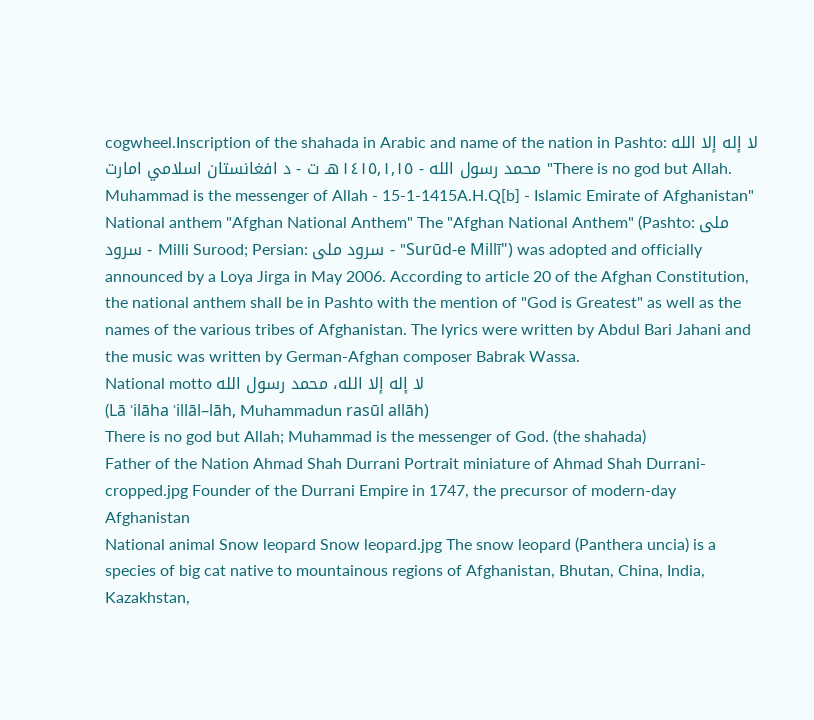cogwheel.Inscription of the shahada in Arabic and name of the nation in Pashto: لا إله إلا الله محمد رسول الله - ١٤١٥,١,١٥هـ ت - د افغانستان اسلامي امارت "There is no god but Allah. Muhammad is the messenger of Allah - 15-1-1415A.H.Q[b] - Islamic Emirate of Afghanistan"
National anthem "Afghan National Anthem" The "Afghan National Anthem" (Pashto: ملی سرود - Milli Surood; Persian: سرود ملی - "Surūd-e Millī") was adopted and officially announced by a Loya Jirga in May 2006. According to article 20 of the Afghan Constitution, the national anthem shall be in Pashto with the mention of "God is Greatest" as well as the names of the various tribes of Afghanistan. The lyrics were written by Abdul Bari Jahani and the music was written by German-Afghan composer Babrak Wassa.
National motto لا إله إلا الله، محمد رسول الله
(Lā ʾilāha ʾillāl–lāh, Muhammadun rasūl allāh)
There is no god but Allah; Muhammad is the messenger of God. (the shahada)
Father of the Nation Ahmad Shah Durrani Portrait miniature of Ahmad Shah Durrani-cropped.jpg Founder of the Durrani Empire in 1747, the precursor of modern-day Afghanistan
National animal Snow leopard Snow leopard.jpg The snow leopard (Panthera uncia) is a species of big cat native to mountainous regions of Afghanistan, Bhutan, China, India, Kazakhstan,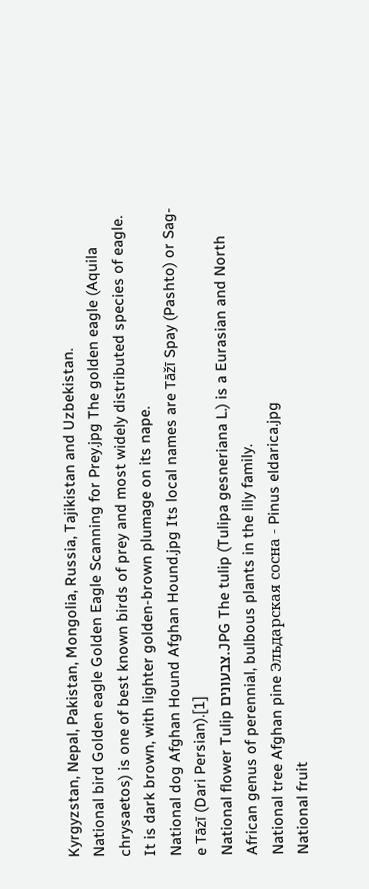Kyrgyzstan, Nepal, Pakistan, Mongolia, Russia, Tajikistan and Uzbekistan.
National bird Golden eagle Golden Eagle Scanning for Prey.jpg The golden eagle (Aquila chrysaetos) is one of best known birds of prey and most widely distributed species of eagle. It is dark brown, with lighter golden-brown plumage on its nape.
National dog Afghan Hound Afghan Hound.jpg Its local names are Tāžī Spay (Pashto) or Sag-e Tāzī (Dari Persian).[1]
National flower Tulip צבעונים.JPG The tulip (Tulipa gesneriana L.) is a Eurasian and North African genus of perennial, bulbous plants in the lily family.
National tree Afghan pine Эльдарская сосна - Pinus eldarica.jpg
National fruit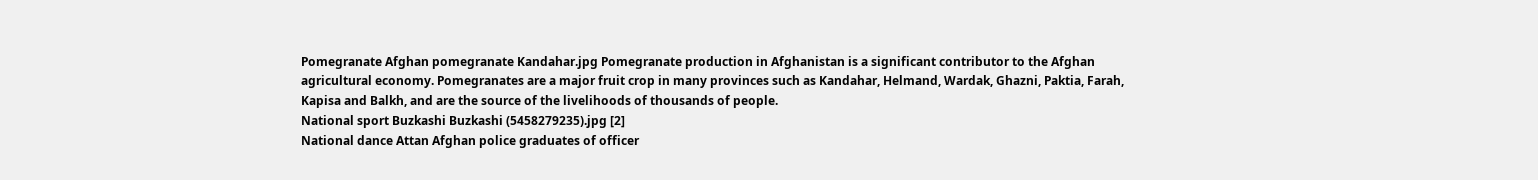Pomegranate Afghan pomegranate Kandahar.jpg Pomegranate production in Afghanistan is a significant contributor to the Afghan agricultural economy. Pomegranates are a major fruit crop in many provinces such as Kandahar, Helmand, Wardak, Ghazni, Paktia, Farah, Kapisa and Balkh, and are the source of the livelihoods of thousands of people.
National sport Buzkashi Buzkashi (5458279235).jpg [2]
National dance Attan Afghan police graduates of officer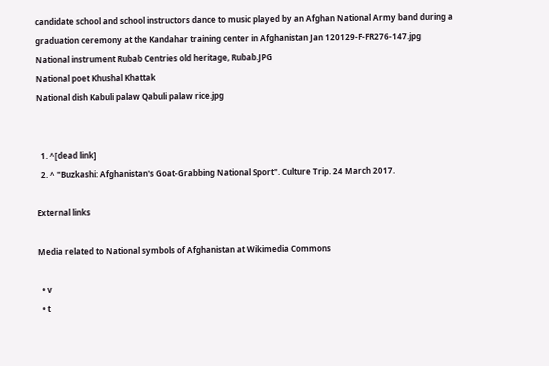candidate school and school instructors dance to music played by an Afghan National Army band during a graduation ceremony at the Kandahar training center in Afghanistan Jan 120129-F-FR276-147.jpg
National instrument Rubab Centries old heritage, Rubab.JPG
National poet Khushal Khattak
National dish Kabuli palaw Qabuli palaw rice.jpg


  1. ^[dead link]
  2. ^ "Buzkashi: Afghanistan's Goat-Grabbing National Sport". Culture Trip. 24 March 2017.

External links

Media related to National symbols of Afghanistan at Wikimedia Commons

  • v
  • t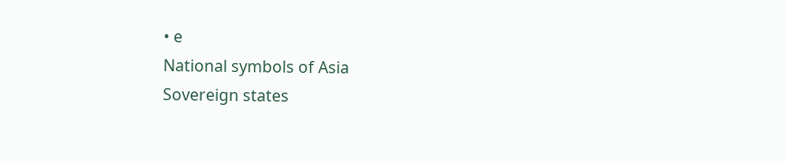• e
National symbols of Asia
Sovereign states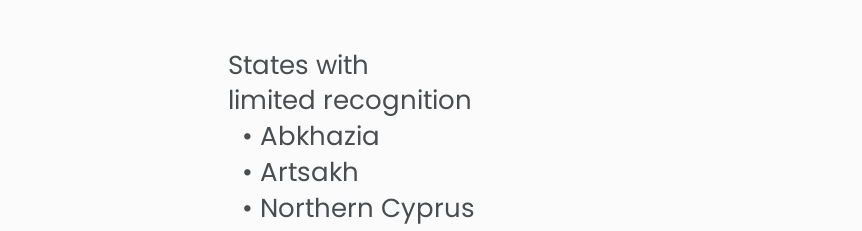States with
limited recognition
  • Abkhazia
  • Artsakh
  • Northern Cyprus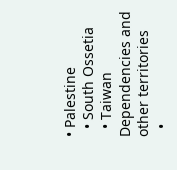• Palestine
  • South Ossetia
  • Taiwan
Dependencies and
other territories
  •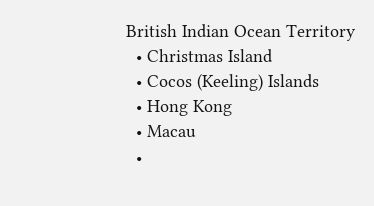British Indian Ocean Territory
  • Christmas Island
  • Cocos (Keeling) Islands
  • Hong Kong
  • Macau
  •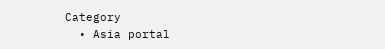Category
  • Asia portal